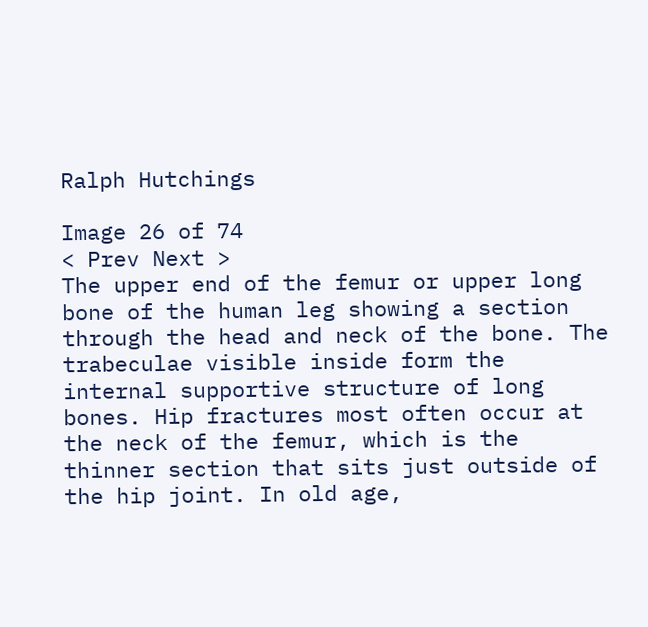Ralph Hutchings

Image 26 of 74
< Prev Next >
The upper end of the femur or upper long bone of the human leg showing a section through the head and neck of the bone. The trabeculae visible inside form the internal supportive structure of long bones. Hip fractures most often occur at the neck of the femur, which is the thinner section that sits just outside of the hip joint. In old age,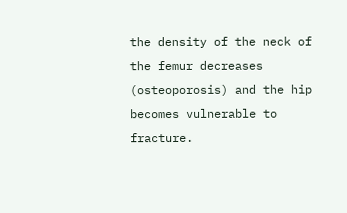the density of the neck of the femur decreases (osteoporosis) and the hip becomes vulnerable to fracture.